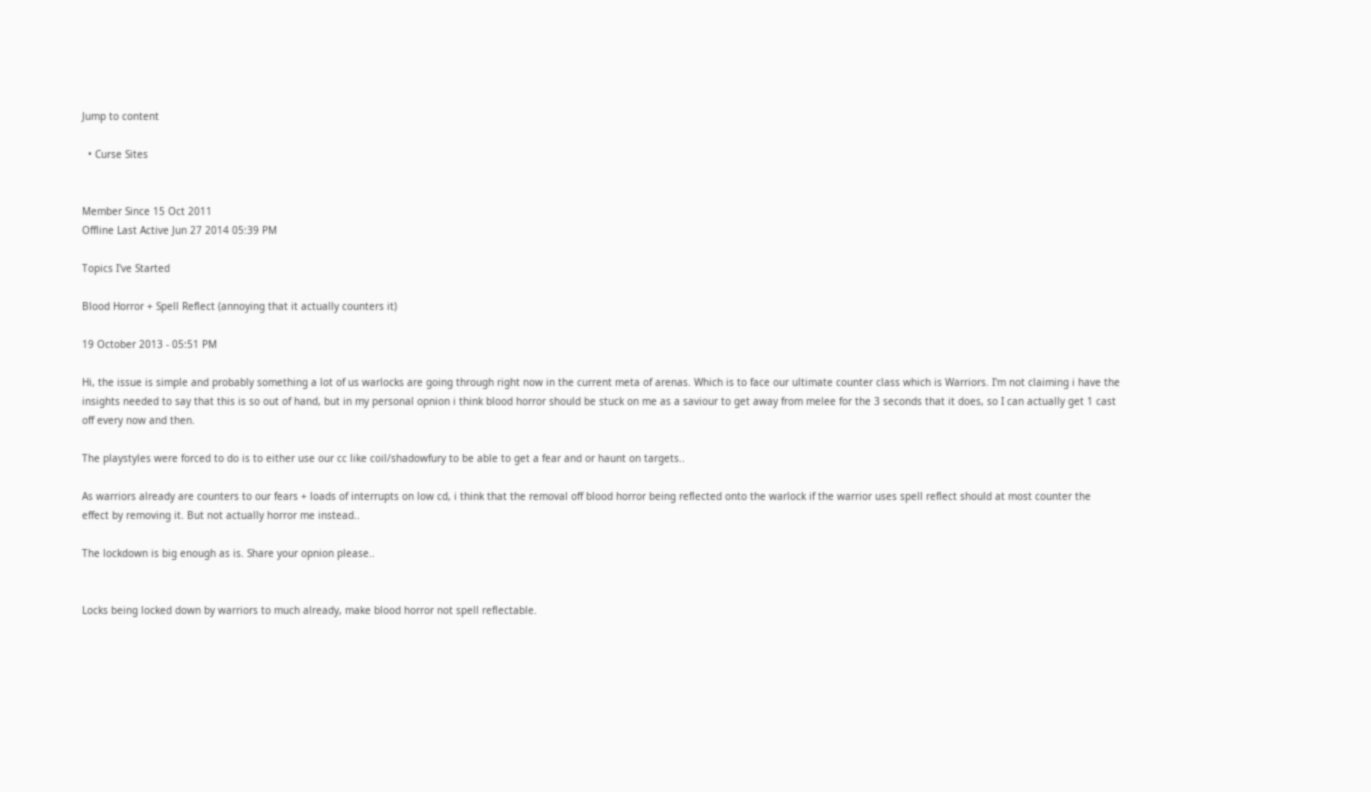Jump to content

  • Curse Sites


Member Since 15 Oct 2011
Offline Last Active Jun 27 2014 05:39 PM

Topics I've Started

Blood Horror + Spell Reflect (annoying that it actually counters it)

19 October 2013 - 05:51 PM

Hi, the issue is simple and probably something a lot of us warlocks are going through right now in the current meta of arenas. Which is to face our ultimate counter class which is Warriors. I'm not claiming i have the insights needed to say that this is so out of hand, but in my personal opnion i think blood horror should be stuck on me as a saviour to get away from melee for the 3 seconds that it does, so I can actually get 1 cast off every now and then.

The playstyles were forced to do is to either use our cc like coil/shadowfury to be able to get a fear and or haunt on targets..

As warriors already are counters to our fears + loads of interrupts on low cd, i think that the removal off blood horror being reflected onto the warlock if the warrior uses spell reflect should at most counter the effect by removing it. But not actually horror me instead..

The lockdown is big enough as is. Share your opnion please..


Locks being locked down by warriors to much already, make blood horror not spell reflectable.